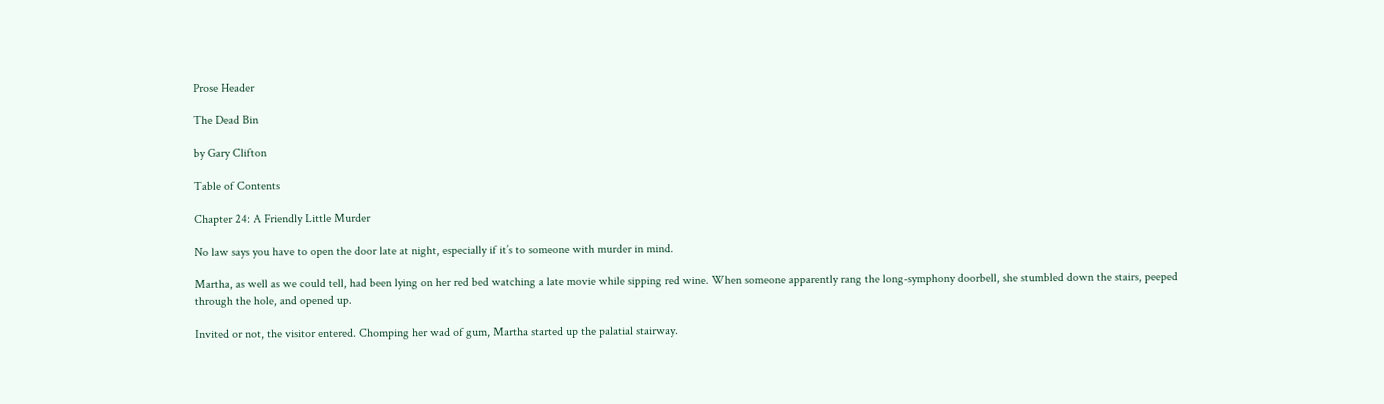Prose Header

The Dead Bin

by Gary Clifton

Table of Contents

Chapter 24: A Friendly Little Murder

No law says you have to open the door late at night, especially if it’s to someone with murder in mind.

Martha, as well as we could tell, had been lying on her red bed watching a late movie while sipping red wine. When someone apparently rang the long-symphony doorbell, she stumbled down the stairs, peeped through the hole, and opened up.

Invited or not, the visitor entered. Chomping her wad of gum, Martha started up the palatial stairway.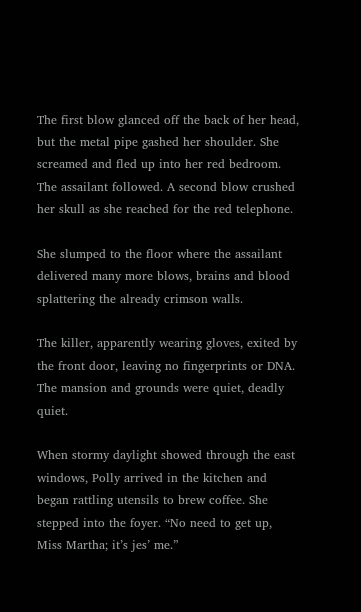The first blow glanced off the back of her head, but the metal pipe gashed her shoulder. She screamed and fled up into her red bedroom. The assailant followed. A second blow crushed her skull as she reached for the red telephone.

She slumped to the floor where the assailant delivered many more blows, brains and blood splattering the already crimson walls.

The killer, apparently wearing gloves, exited by the front door, leaving no fingerprints or DNA. The mansion and grounds were quiet, deadly quiet.

When stormy daylight showed through the east windows, Polly arrived in the kitchen and began rattling utensils to brew coffee. She stepped into the foyer. “No need to get up, Miss Martha; it’s jes’ me.”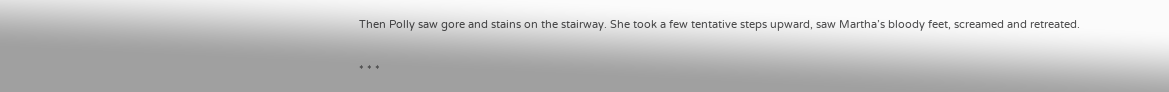Then Polly saw gore and stains on the stairway. She took a few tentative steps upward, saw Martha’s bloody feet, screamed and retreated.

* * *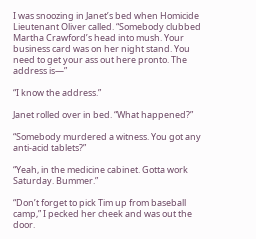I was snoozing in Janet’s bed when Homicide Lieutenant Oliver called. “Somebody clubbed Martha Crawford’s head into mush. Your business card was on her night stand. You need to get your ass out here pronto. The address is—”

“I know the address.”

Janet rolled over in bed. “What happened?”

“Somebody murdered a witness. You got any anti-acid tablets?”

“Yeah, in the medicine cabinet. Gotta work Saturday. Bummer.”

“Don’t forget to pick Tim up from baseball camp,” I pecked her cheek and was out the door.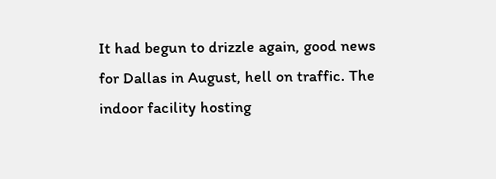It had begun to drizzle again, good news for Dallas in August, hell on traffic. The indoor facility hosting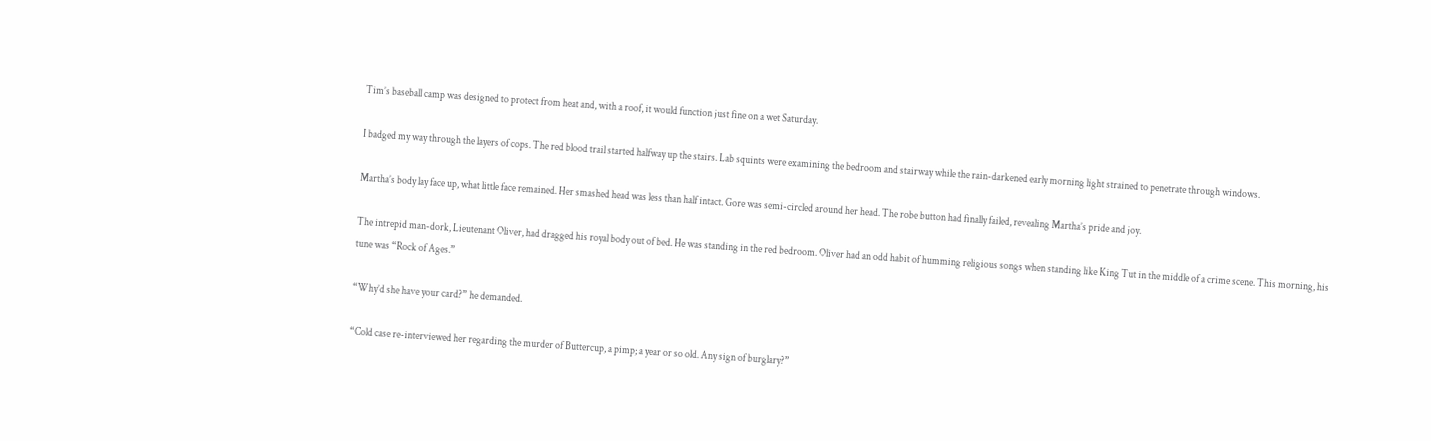Tim’s baseball camp was designed to protect from heat and, with a roof, it would function just fine on a wet Saturday.

I badged my way through the layers of cops. The red blood trail started halfway up the stairs. Lab squints were examining the bedroom and stairway while the rain-darkened early morning light strained to penetrate through windows.

Martha’s body lay face up, what little face remained. Her smashed head was less than half intact. Gore was semi-circled around her head. The robe button had finally failed, revealing Martha’s pride and joy.

The intrepid man-dork, Lieutenant Oliver, had dragged his royal body out of bed. He was standing in the red bedroom. Oliver had an odd habit of humming religious songs when standing like King Tut in the middle of a crime scene. This morning, his tune was “Rock of Ages.”

“Why’d she have your card?” he demanded.

“Cold case re-interviewed her regarding the murder of Buttercup, a pimp; a year or so old. Any sign of burglary?”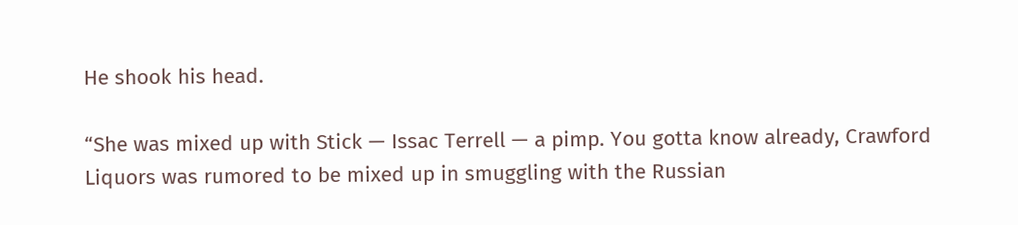He shook his head.

“She was mixed up with Stick — Issac Terrell — a pimp. You gotta know already, Crawford Liquors was rumored to be mixed up in smuggling with the Russian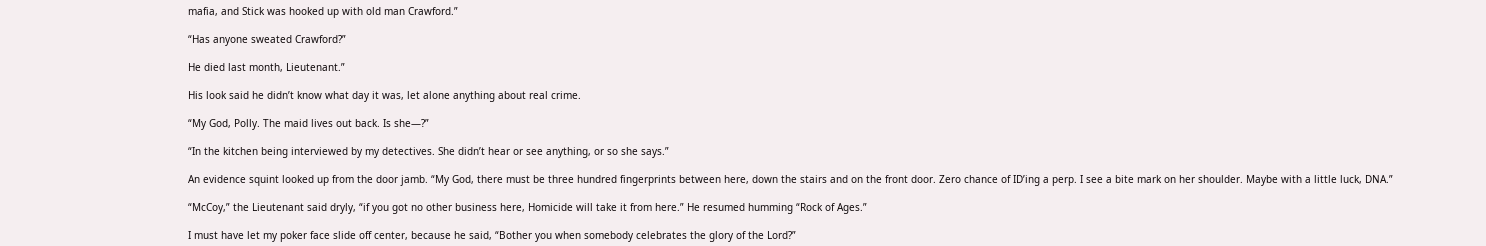mafia, and Stick was hooked up with old man Crawford.”

“Has anyone sweated Crawford?”

He died last month, Lieutenant.”

His look said he didn’t know what day it was, let alone anything about real crime.

“My God, Polly. The maid lives out back. Is she—?”

“In the kitchen being interviewed by my detectives. She didn’t hear or see anything, or so she says.”

An evidence squint looked up from the door jamb. “My God, there must be three hundred fingerprints between here, down the stairs and on the front door. Zero chance of ID’ing a perp. I see a bite mark on her shoulder. Maybe with a little luck, DNA.”

“McCoy,” the Lieutenant said dryly, “if you got no other business here, Homicide will take it from here.” He resumed humming “Rock of Ages.”

I must have let my poker face slide off center, because he said, “Bother you when somebody celebrates the glory of the Lord?”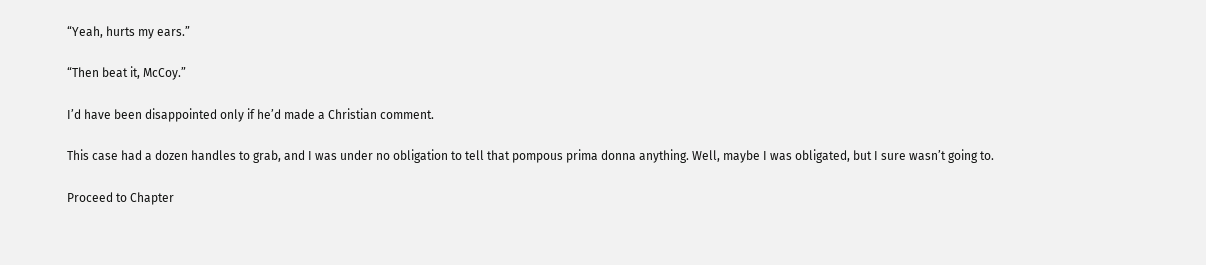“Yeah, hurts my ears.”

“Then beat it, McCoy.”

I’d have been disappointed only if he’d made a Christian comment.

This case had a dozen handles to grab, and I was under no obligation to tell that pompous prima donna anything. Well, maybe I was obligated, but I sure wasn’t going to.

Proceed to Chapter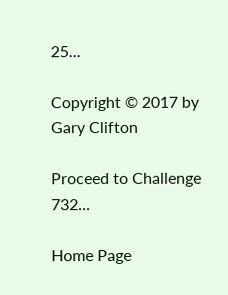25...

Copyright © 2017 by Gary Clifton

Proceed to Challenge 732...

Home Page